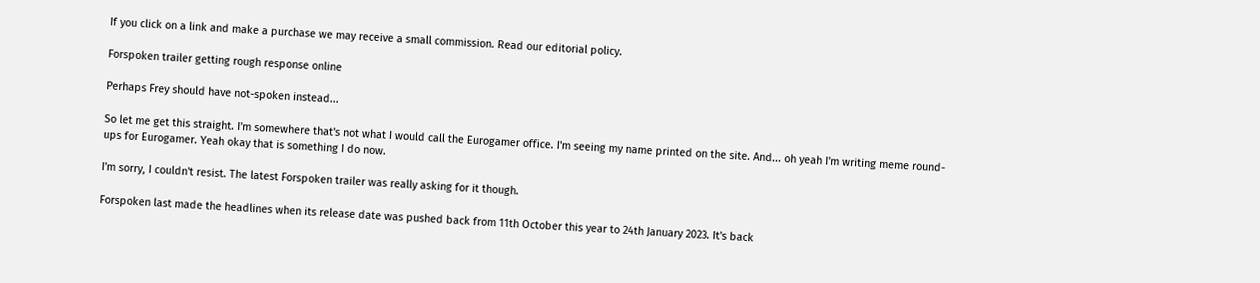If you click on a link and make a purchase we may receive a small commission. Read our editorial policy.

Forspoken trailer getting rough response online

Perhaps Frey should have not-spoken instead...

So let me get this straight. I'm somewhere that's not what I would call the Eurogamer office. I'm seeing my name printed on the site. And... oh yeah I'm writing meme round-ups for Eurogamer. Yeah okay that is something I do now.

I'm sorry, I couldn't resist. The latest Forspoken trailer was really asking for it though.

Forspoken last made the headlines when its release date was pushed back from 11th October this year to 24th January 2023. It's back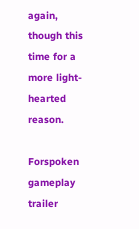again, though this time for a more light-hearted reason.

Forspoken gameplay trailer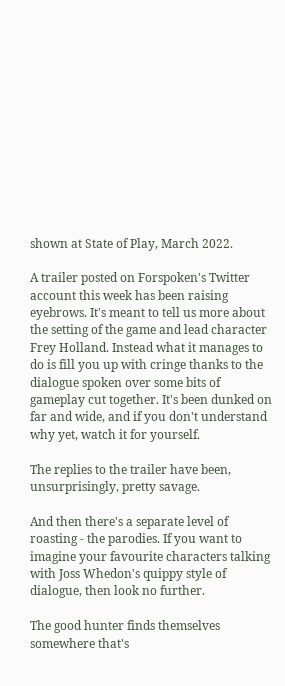shown at State of Play, March 2022.

A trailer posted on Forspoken's Twitter account this week has been raising eyebrows. It's meant to tell us more about the setting of the game and lead character Frey Holland. Instead what it manages to do is fill you up with cringe thanks to the dialogue spoken over some bits of gameplay cut together. It's been dunked on far and wide, and if you don't understand why yet, watch it for yourself.

The replies to the trailer have been, unsurprisingly, pretty savage.

And then there's a separate level of roasting - the parodies. If you want to imagine your favourite characters talking with Joss Whedon's quippy style of dialogue, then look no further.

The good hunter finds themselves somewhere that's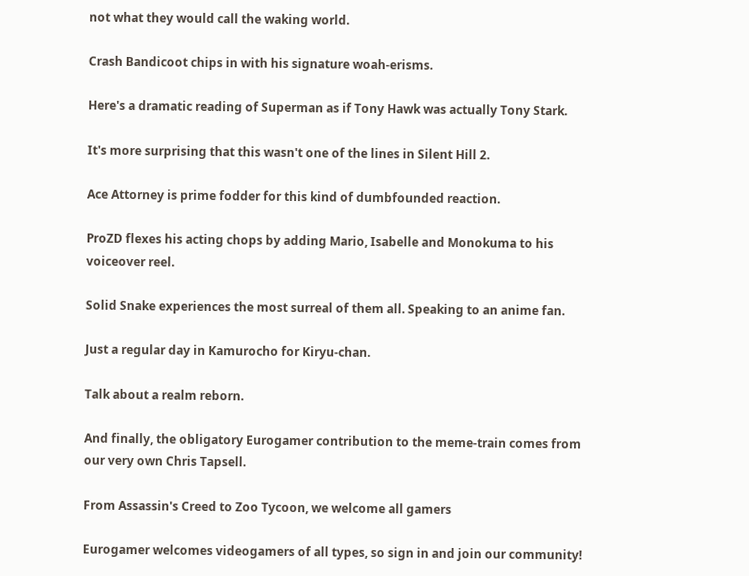not what they would call the waking world.

Crash Bandicoot chips in with his signature woah-erisms.

Here's a dramatic reading of Superman as if Tony Hawk was actually Tony Stark.

It's more surprising that this wasn't one of the lines in Silent Hill 2.

Ace Attorney is prime fodder for this kind of dumbfounded reaction.

ProZD flexes his acting chops by adding Mario, Isabelle and Monokuma to his voiceover reel.

Solid Snake experiences the most surreal of them all. Speaking to an anime fan.

Just a regular day in Kamurocho for Kiryu-chan.

Talk about a realm reborn.

And finally, the obligatory Eurogamer contribution to the meme-train comes from our very own Chris Tapsell.

From Assassin's Creed to Zoo Tycoon, we welcome all gamers

Eurogamer welcomes videogamers of all types, so sign in and join our community!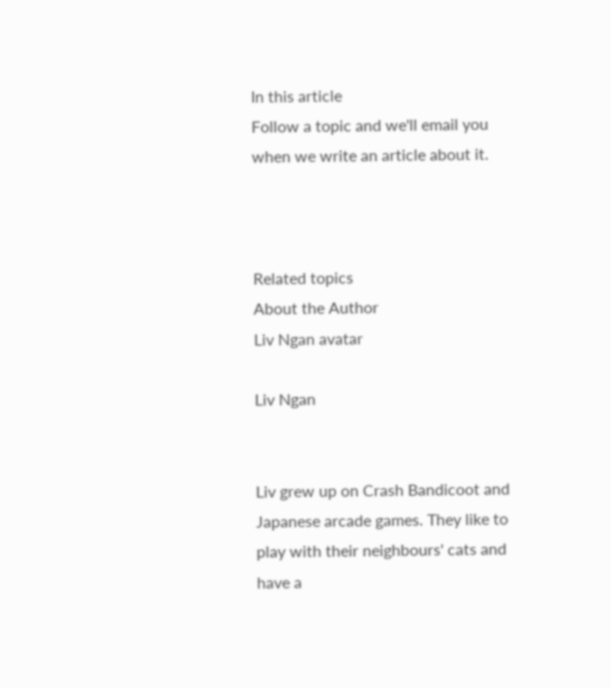In this article
Follow a topic and we'll email you when we write an article about it.



Related topics
About the Author
Liv Ngan avatar

Liv Ngan


Liv grew up on Crash Bandicoot and Japanese arcade games. They like to play with their neighbours' cats and have a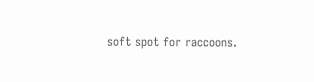soft spot for raccoons.